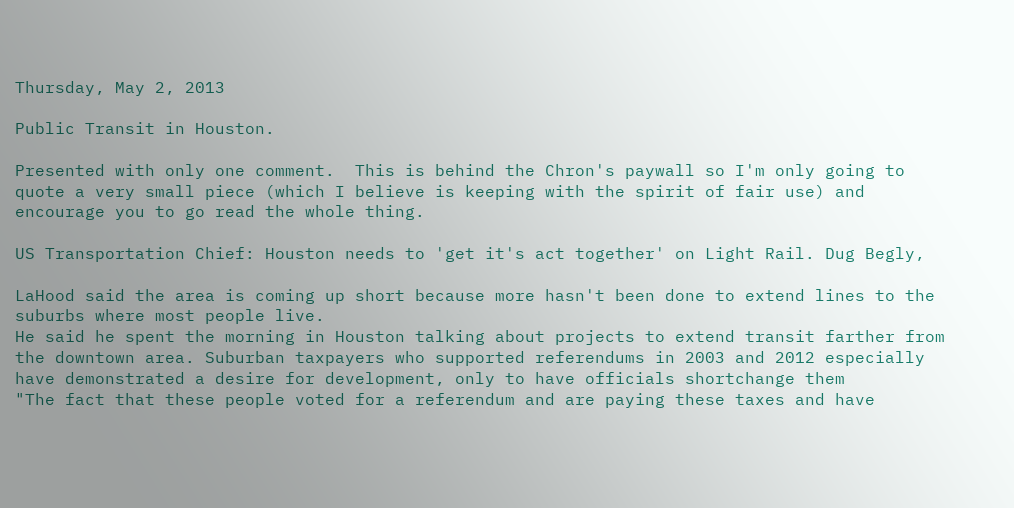Thursday, May 2, 2013

Public Transit in Houston.

Presented with only one comment.  This is behind the Chron's paywall so I'm only going to quote a very small piece (which I believe is keeping with the spirit of fair use) and encourage you to go read the whole thing.

US Transportation Chief: Houston needs to 'get it's act together' on Light Rail. Dug Begly,

LaHood said the area is coming up short because more hasn't been done to extend lines to the suburbs where most people live.
He said he spent the morning in Houston talking about projects to extend transit farther from the downtown area. Suburban taxpayers who supported referendums in 2003 and 2012 especially have demonstrated a desire for development, only to have officials shortchange them
"The fact that these people voted for a referendum and are paying these taxes and have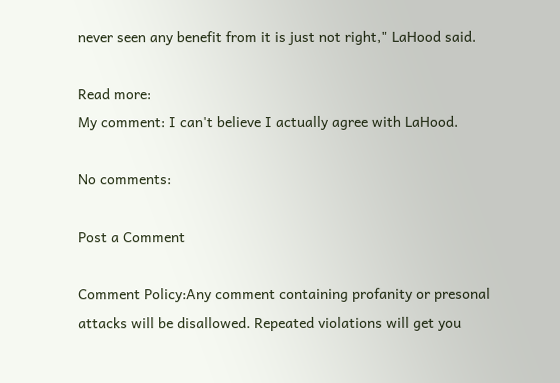never seen any benefit from it is just not right," LaHood said.

Read more:
My comment: I can't believe I actually agree with LaHood.

No comments:

Post a Comment

Comment Policy:Any comment containing profanity or presonal attacks will be disallowed. Repeated violations will get you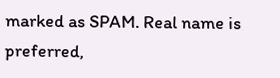marked as SPAM. Real name is preferred,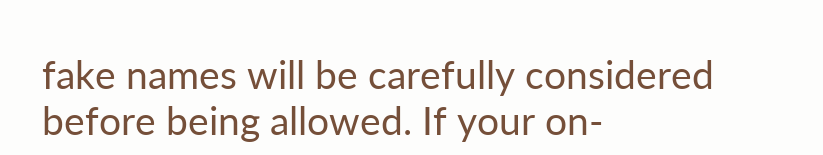fake names will be carefully considered before being allowed. If your on-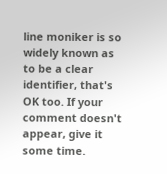line moniker is so widely known as to be a clear identifier, that's OK too. If your comment doesn't appear, give it some time.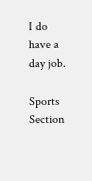I do have a day job.

Sports Section